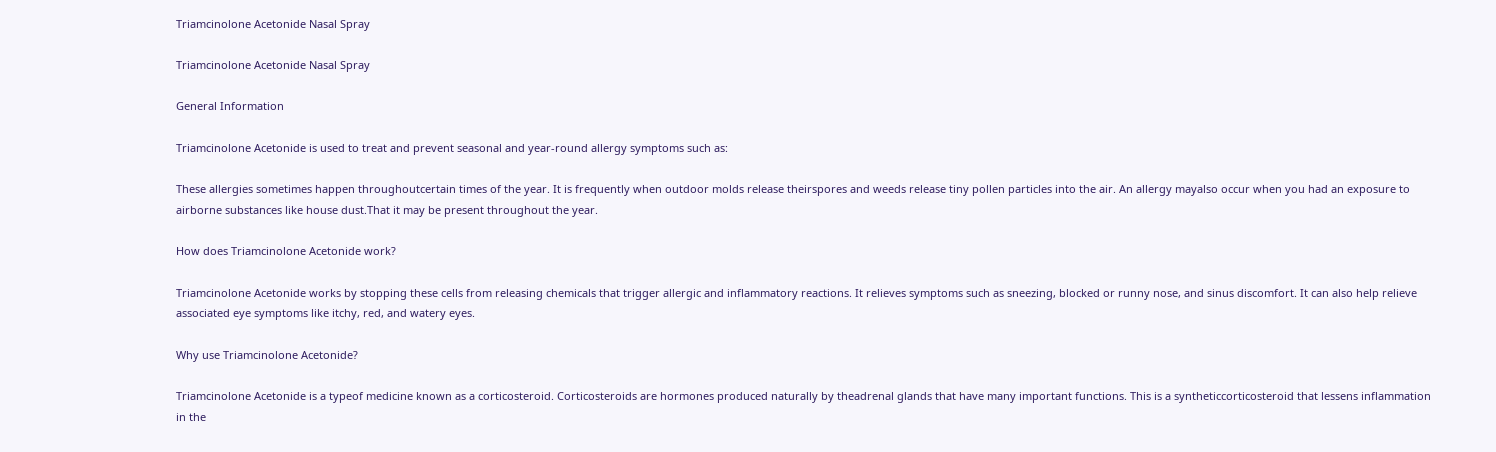Triamcinolone Acetonide Nasal Spray

Triamcinolone Acetonide Nasal Spray

General Information

Triamcinolone Acetonide is used to treat and prevent seasonal and year-round allergy symptoms such as:

These allergies sometimes happen throughoutcertain times of the year. It is frequently when outdoor molds release theirspores and weeds release tiny pollen particles into the air. An allergy mayalso occur when you had an exposure to airborne substances like house dust.That it may be present throughout the year.

How does Triamcinolone Acetonide work?

Triamcinolone Acetonide works by stopping these cells from releasing chemicals that trigger allergic and inflammatory reactions. It relieves symptoms such as sneezing, blocked or runny nose, and sinus discomfort. It can also help relieve associated eye symptoms like itchy, red, and watery eyes.

Why use Triamcinolone Acetonide?

Triamcinolone Acetonide is a typeof medicine known as a corticosteroid. Corticosteroids are hormones produced naturally by theadrenal glands that have many important functions. This is a syntheticcorticosteroid that lessens inflammation in the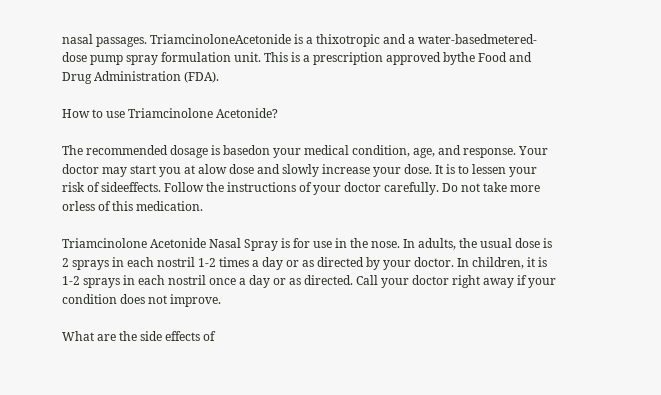nasal passages. TriamcinoloneAcetonide is a thixotropic and a water-basedmetered-dose pump spray formulation unit. This is a prescription approved bythe Food and Drug Administration (FDA).

How to use Triamcinolone Acetonide?

The recommended dosage is basedon your medical condition, age, and response. Your doctor may start you at alow dose and slowly increase your dose. It is to lessen your risk of sideeffects. Follow the instructions of your doctor carefully. Do not take more orless of this medication.

Triamcinolone Acetonide Nasal Spray is for use in the nose. In adults, the usual dose is 2 sprays in each nostril 1-2 times a day or as directed by your doctor. In children, it is 1-2 sprays in each nostril once a day or as directed. Call your doctor right away if your condition does not improve.

What are the side effects of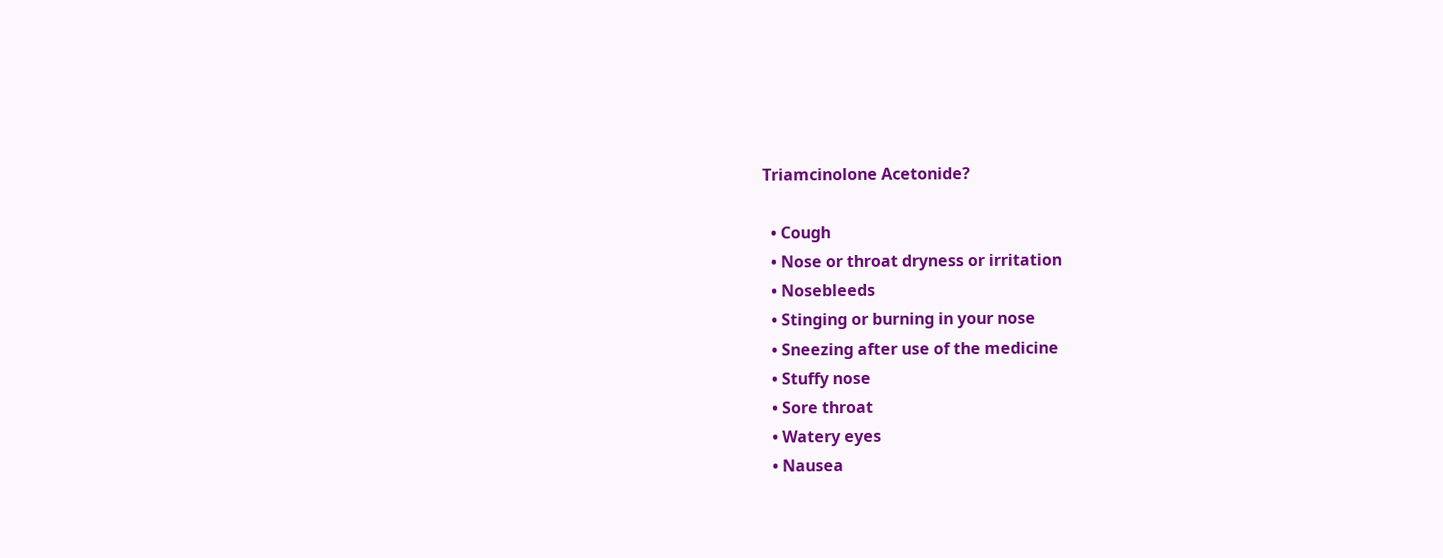Triamcinolone Acetonide?

  • Cough
  • Nose or throat dryness or irritation
  • Nosebleeds
  • Stinging or burning in your nose
  • Sneezing after use of the medicine
  • Stuffy nose
  • Sore throat
  • Watery eyes
  • Nausea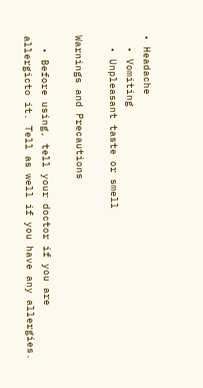• Headache
  • Vomiting
  • Unpleasant taste or smell

Warnings and Precautions

  • Before using, tell your doctor if you are allergicto it. Tell as well if you have any allergies.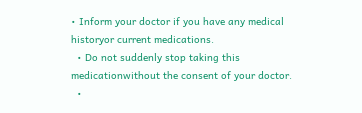• Inform your doctor if you have any medical historyor current medications.
  • Do not suddenly stop taking this medicationwithout the consent of your doctor.
  •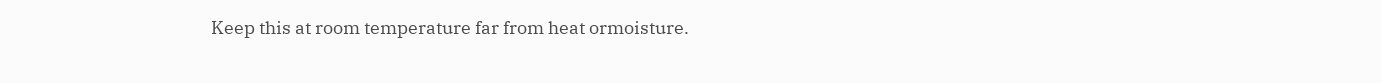Keep this at room temperature far from heat ormoisture.